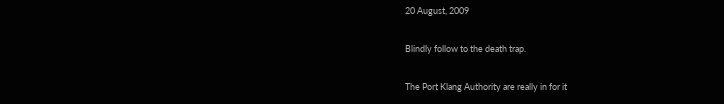20 August, 2009

Blindly follow to the death trap.

The Port Klang Authority are really in for it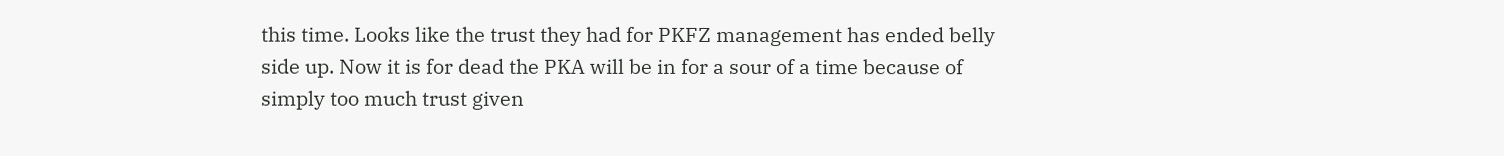this time. Looks like the trust they had for PKFZ management has ended belly side up. Now it is for dead the PKA will be in for a sour of a time because of simply too much trust given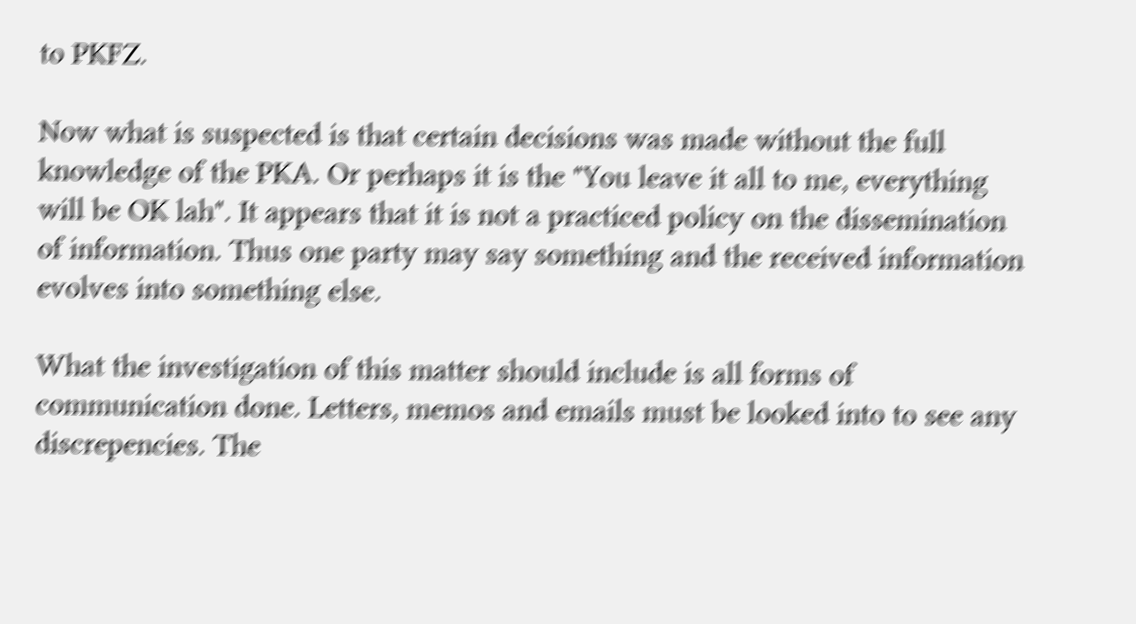to PKFZ.

Now what is suspected is that certain decisions was made without the full knowledge of the PKA. Or perhaps it is the "You leave it all to me, everything will be OK lah". It appears that it is not a practiced policy on the dissemination of information. Thus one party may say something and the received information evolves into something else.

What the investigation of this matter should include is all forms of communication done. Letters, memos and emails must be looked into to see any discrepencies. The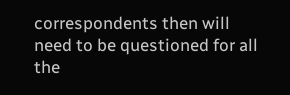correspondents then will need to be questioned for all the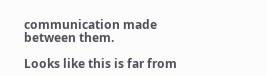communication made between them.

Looks like this is far from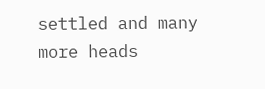settled and many more heads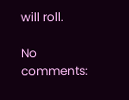will roll.

No comments: